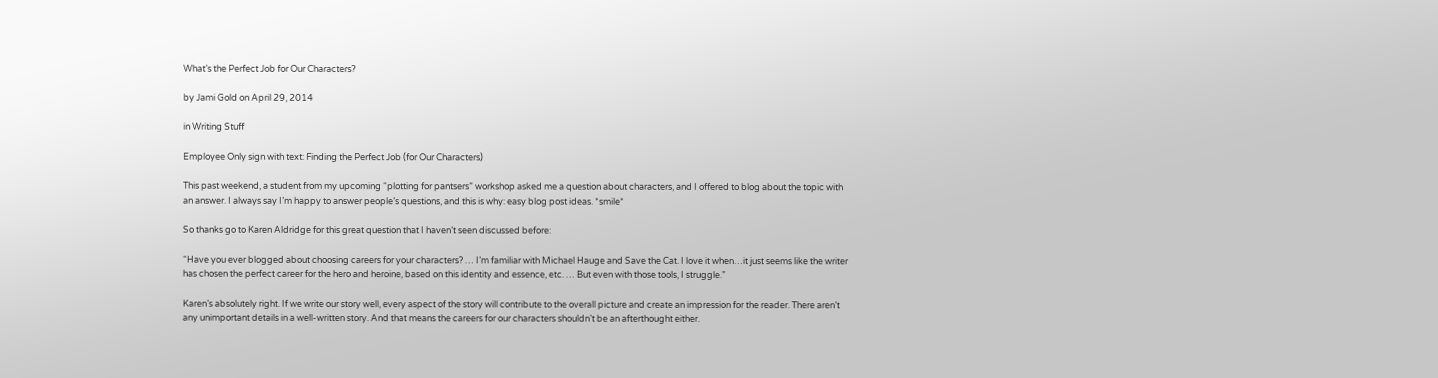What’s the Perfect Job for Our Characters?

by Jami Gold on April 29, 2014

in Writing Stuff

Employee Only sign with text: Finding the Perfect Job (for Our Characters)

This past weekend, a student from my upcoming “plotting for pantsers” workshop asked me a question about characters, and I offered to blog about the topic with an answer. I always say I’m happy to answer people’s questions, and this is why: easy blog post ideas. *smile*

So thanks go to Karen Aldridge for this great question that I haven’t seen discussed before:

“Have you ever blogged about choosing careers for your characters? … I’m familiar with Michael Hauge and Save the Cat. I love it when…it just seems like the writer has chosen the perfect career for the hero and heroine, based on this identity and essence, etc. … But even with those tools, I struggle.”

Karen’s absolutely right. If we write our story well, every aspect of the story will contribute to the overall picture and create an impression for the reader. There aren’t any unimportant details in a well-written story. And that means the careers for our characters shouldn’t be an afterthought either.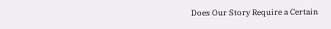Does Our Story Require a Certain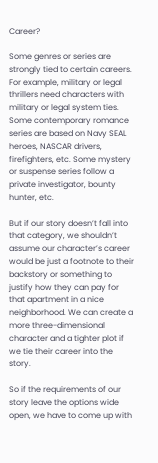Career?

Some genres or series are strongly tied to certain careers. For example, military or legal thrillers need characters with military or legal system ties. Some contemporary romance series are based on Navy SEAL heroes, NASCAR drivers, firefighters, etc. Some mystery or suspense series follow a private investigator, bounty hunter, etc.

But if our story doesn’t fall into that category, we shouldn’t assume our character’s career would be just a footnote to their backstory or something to justify how they can pay for that apartment in a nice neighborhood. We can create a more three-dimensional character and a tighter plot if we tie their career into the story.

So if the requirements of our story leave the options wide open, we have to come up with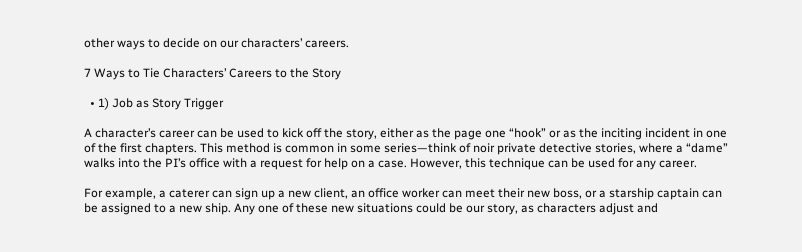other ways to decide on our characters’ careers.

7 Ways to Tie Characters’ Careers to the Story

  • 1) Job as Story Trigger

A character’s career can be used to kick off the story, either as the page one “hook” or as the inciting incident in one of the first chapters. This method is common in some series—think of noir private detective stories, where a “dame” walks into the PI’s office with a request for help on a case. However, this technique can be used for any career.

For example, a caterer can sign up a new client, an office worker can meet their new boss, or a starship captain can be assigned to a new ship. Any one of these new situations could be our story, as characters adjust and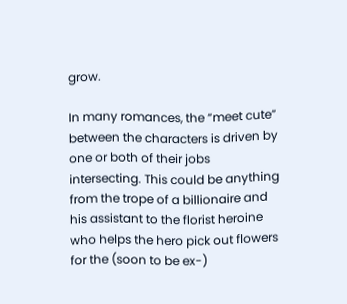grow.

In many romances, the “meet cute” between the characters is driven by one or both of their jobs intersecting. This could be anything from the trope of a billionaire and his assistant to the florist heroine who helps the hero pick out flowers for the (soon to be ex-)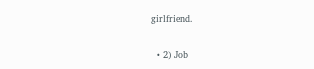girlfriend.

  • 2) Job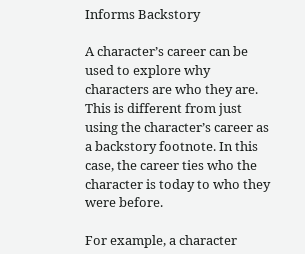Informs Backstory

A character’s career can be used to explore why characters are who they are. This is different from just using the character’s career as a backstory footnote. In this case, the career ties who the character is today to who they were before.

For example, a character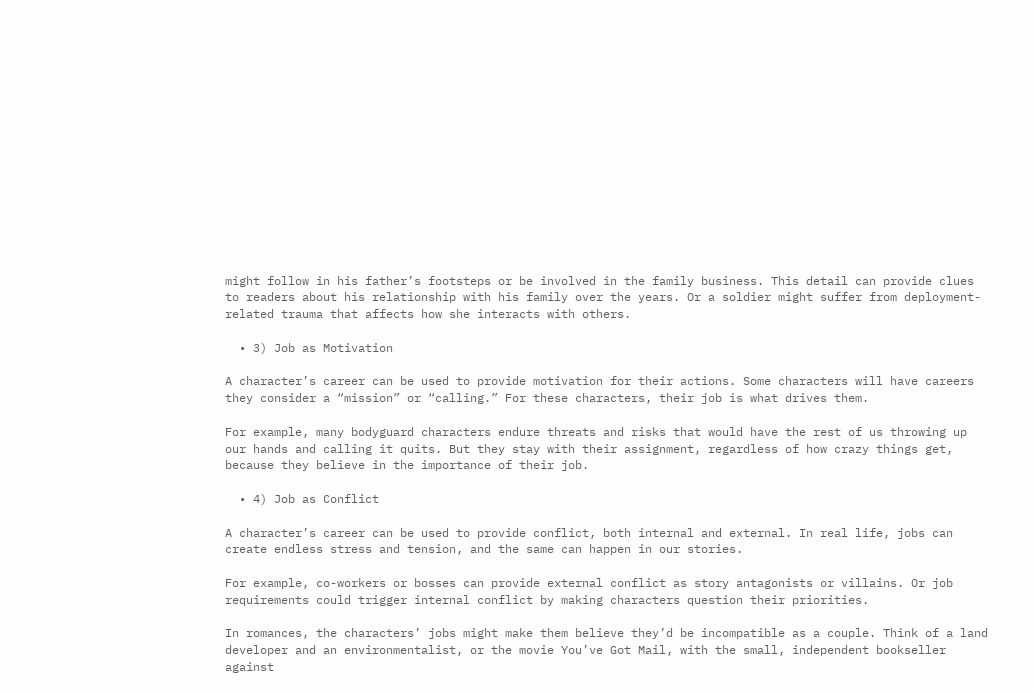might follow in his father’s footsteps or be involved in the family business. This detail can provide clues to readers about his relationship with his family over the years. Or a soldier might suffer from deployment-related trauma that affects how she interacts with others.

  • 3) Job as Motivation

A character’s career can be used to provide motivation for their actions. Some characters will have careers they consider a “mission” or “calling.” For these characters, their job is what drives them.

For example, many bodyguard characters endure threats and risks that would have the rest of us throwing up our hands and calling it quits. But they stay with their assignment, regardless of how crazy things get, because they believe in the importance of their job.

  • 4) Job as Conflict

A character’s career can be used to provide conflict, both internal and external. In real life, jobs can create endless stress and tension, and the same can happen in our stories.

For example, co-workers or bosses can provide external conflict as story antagonists or villains. Or job requirements could trigger internal conflict by making characters question their priorities.

In romances, the characters’ jobs might make them believe they’d be incompatible as a couple. Think of a land developer and an environmentalist, or the movie You’ve Got Mail, with the small, independent bookseller against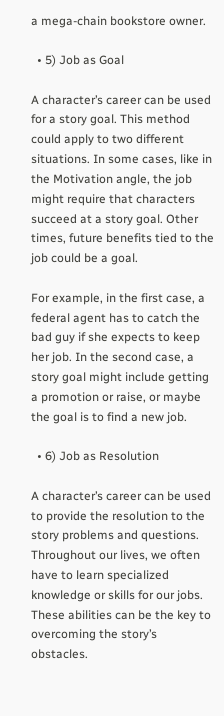a mega-chain bookstore owner.

  • 5) Job as Goal

A character’s career can be used for a story goal. This method could apply to two different situations. In some cases, like in the Motivation angle, the job might require that characters succeed at a story goal. Other times, future benefits tied to the job could be a goal.

For example, in the first case, a federal agent has to catch the bad guy if she expects to keep her job. In the second case, a story goal might include getting a promotion or raise, or maybe the goal is to find a new job.

  • 6) Job as Resolution

A character’s career can be used to provide the resolution to the story problems and questions. Throughout our lives, we often have to learn specialized knowledge or skills for our jobs. These abilities can be the key to overcoming the story’s obstacles.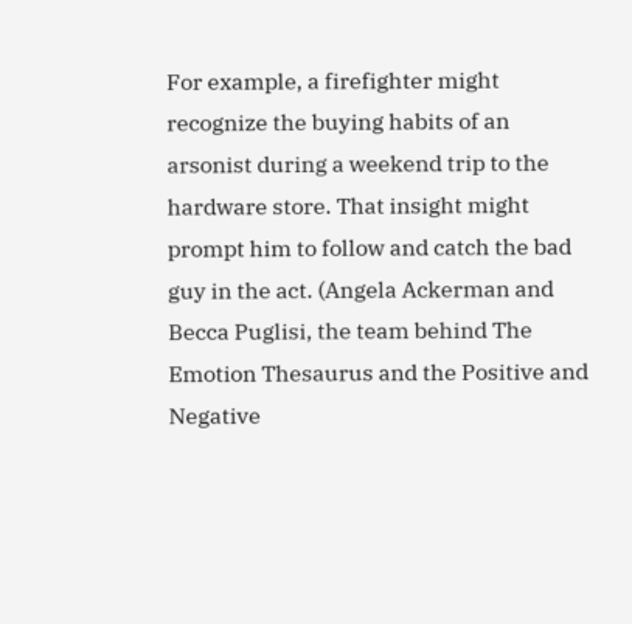For example, a firefighter might recognize the buying habits of an arsonist during a weekend trip to the hardware store. That insight might prompt him to follow and catch the bad guy in the act. (Angela Ackerman and Becca Puglisi, the team behind The Emotion Thesaurus and the Positive and Negative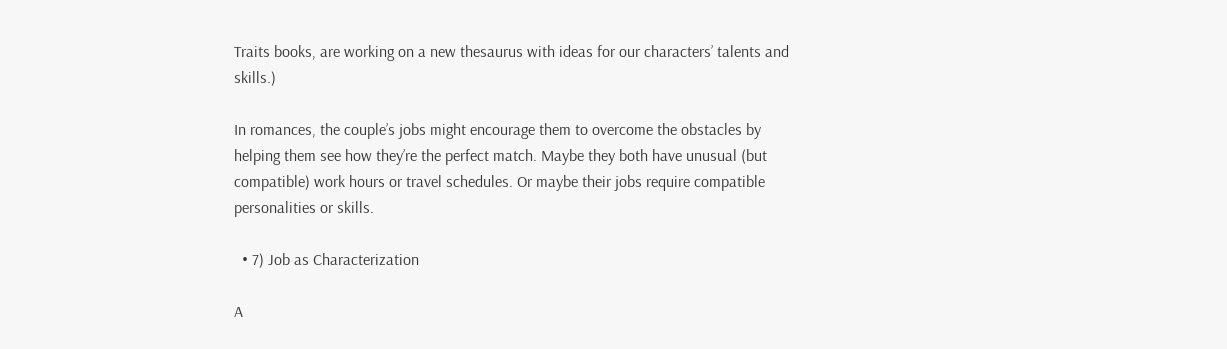Traits books, are working on a new thesaurus with ideas for our characters’ talents and skills.)

In romances, the couple’s jobs might encourage them to overcome the obstacles by helping them see how they’re the perfect match. Maybe they both have unusual (but compatible) work hours or travel schedules. Or maybe their jobs require compatible personalities or skills.

  • 7) Job as Characterization

A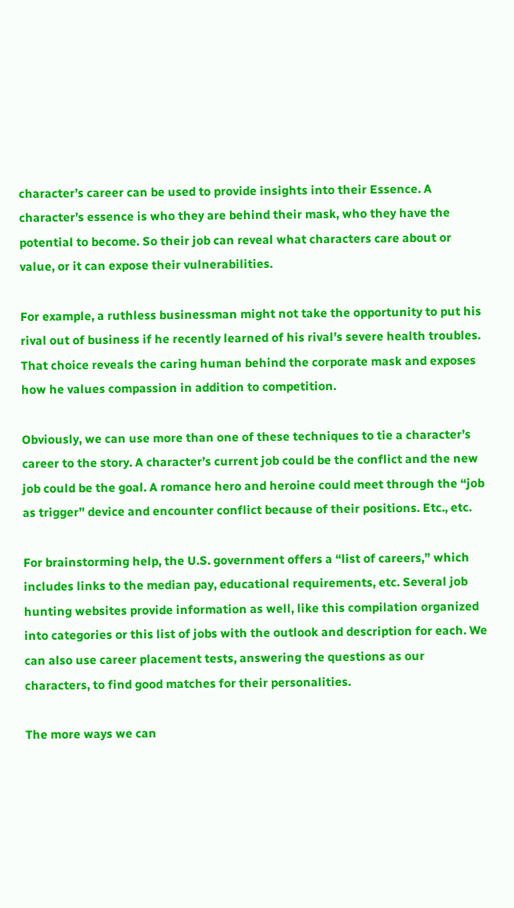character’s career can be used to provide insights into their Essence. A character’s essence is who they are behind their mask, who they have the potential to become. So their job can reveal what characters care about or value, or it can expose their vulnerabilities.

For example, a ruthless businessman might not take the opportunity to put his rival out of business if he recently learned of his rival’s severe health troubles. That choice reveals the caring human behind the corporate mask and exposes how he values compassion in addition to competition.

Obviously, we can use more than one of these techniques to tie a character’s career to the story. A character’s current job could be the conflict and the new job could be the goal. A romance hero and heroine could meet through the “job as trigger” device and encounter conflict because of their positions. Etc., etc.

For brainstorming help, the U.S. government offers a “list of careers,” which includes links to the median pay, educational requirements, etc. Several job hunting websites provide information as well, like this compilation organized into categories or this list of jobs with the outlook and description for each. We can also use career placement tests, answering the questions as our characters, to find good matches for their personalities.

The more ways we can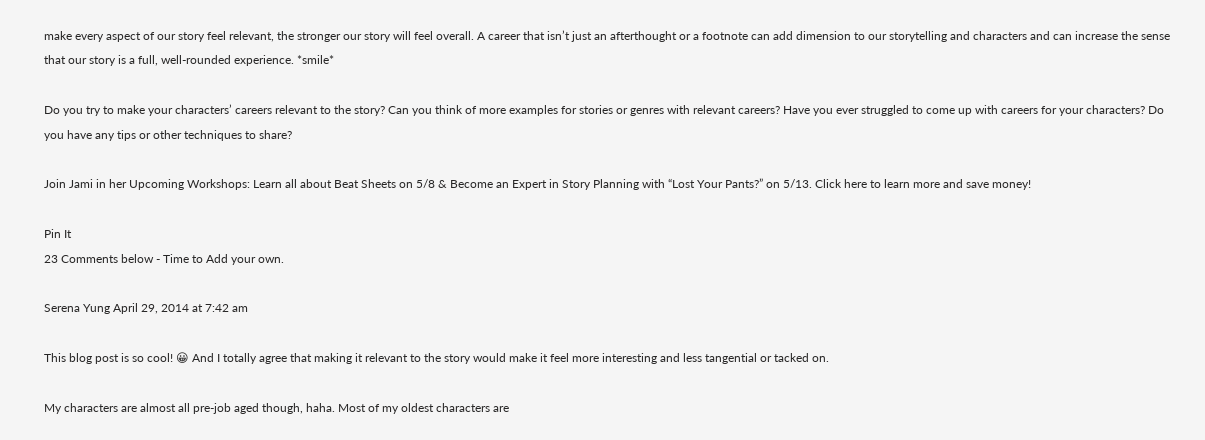make every aspect of our story feel relevant, the stronger our story will feel overall. A career that isn’t just an afterthought or a footnote can add dimension to our storytelling and characters and can increase the sense that our story is a full, well-rounded experience. *smile*

Do you try to make your characters’ careers relevant to the story? Can you think of more examples for stories or genres with relevant careers? Have you ever struggled to come up with careers for your characters? Do you have any tips or other techniques to share?

Join Jami in her Upcoming Workshops: Learn all about Beat Sheets on 5/8 & Become an Expert in Story Planning with “Lost Your Pants?” on 5/13. Click here to learn more and save money!

Pin It
23 Comments below - Time to Add your own.

Serena Yung April 29, 2014 at 7:42 am

This blog post is so cool! 😀 And I totally agree that making it relevant to the story would make it feel more interesting and less tangential or tacked on.

My characters are almost all pre-job aged though, haha. Most of my oldest characters are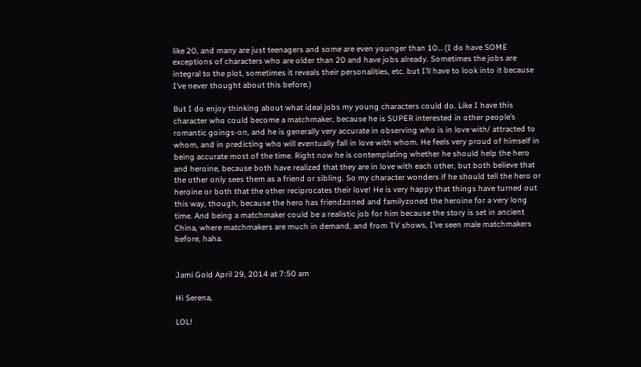like 20, and many are just teenagers and some are even younger than 10… (I do have SOME exceptions of characters who are older than 20 and have jobs already. Sometimes the jobs are integral to the plot, sometimes it reveals their personalities, etc. but I’ll have to look into it because I’ve never thought about this before.)

But I do enjoy thinking about what ideal jobs my young characters could do. Like I have this character who could become a matchmaker, because he is SUPER interested in other people’s romantic goings-on, and he is generally very accurate in observing who is in love with/ attracted to whom, and in predicting who will eventually fall in love with whom. He feels very proud of himself in being accurate most of the time. Right now he is contemplating whether he should help the hero and heroine, because both have realized that they are in love with each other, but both believe that the other only sees them as a friend or sibling. So my character wonders if he should tell the hero or heroine or both that the other reciprocates their love! He is very happy that things have turned out this way, though, because the hero has friendzoned and familyzoned the heroine for a very long time. And being a matchmaker could be a realistic job for him because the story is set in ancient China, where matchmakers are much in demand, and from TV shows, I’ve seen male matchmakers before, haha.


Jami Gold April 29, 2014 at 7:50 am

Hi Serena,

LOL!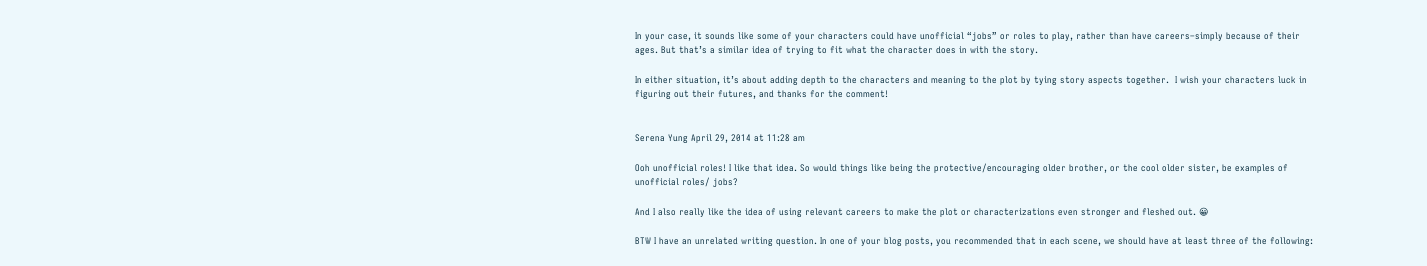In your case, it sounds like some of your characters could have unofficial “jobs” or roles to play, rather than have careers–simply because of their ages. But that’s a similar idea of trying to fit what the character does in with the story.

In either situation, it’s about adding depth to the characters and meaning to the plot by tying story aspects together.  I wish your characters luck in figuring out their futures, and thanks for the comment!


Serena Yung April 29, 2014 at 11:28 am

Ooh unofficial roles! I like that idea. So would things like being the protective/encouraging older brother, or the cool older sister, be examples of unofficial roles/ jobs?

And I also really like the idea of using relevant careers to make the plot or characterizations even stronger and fleshed out. 😀

BTW I have an unrelated writing question. In one of your blog posts, you recommended that in each scene, we should have at least three of the following: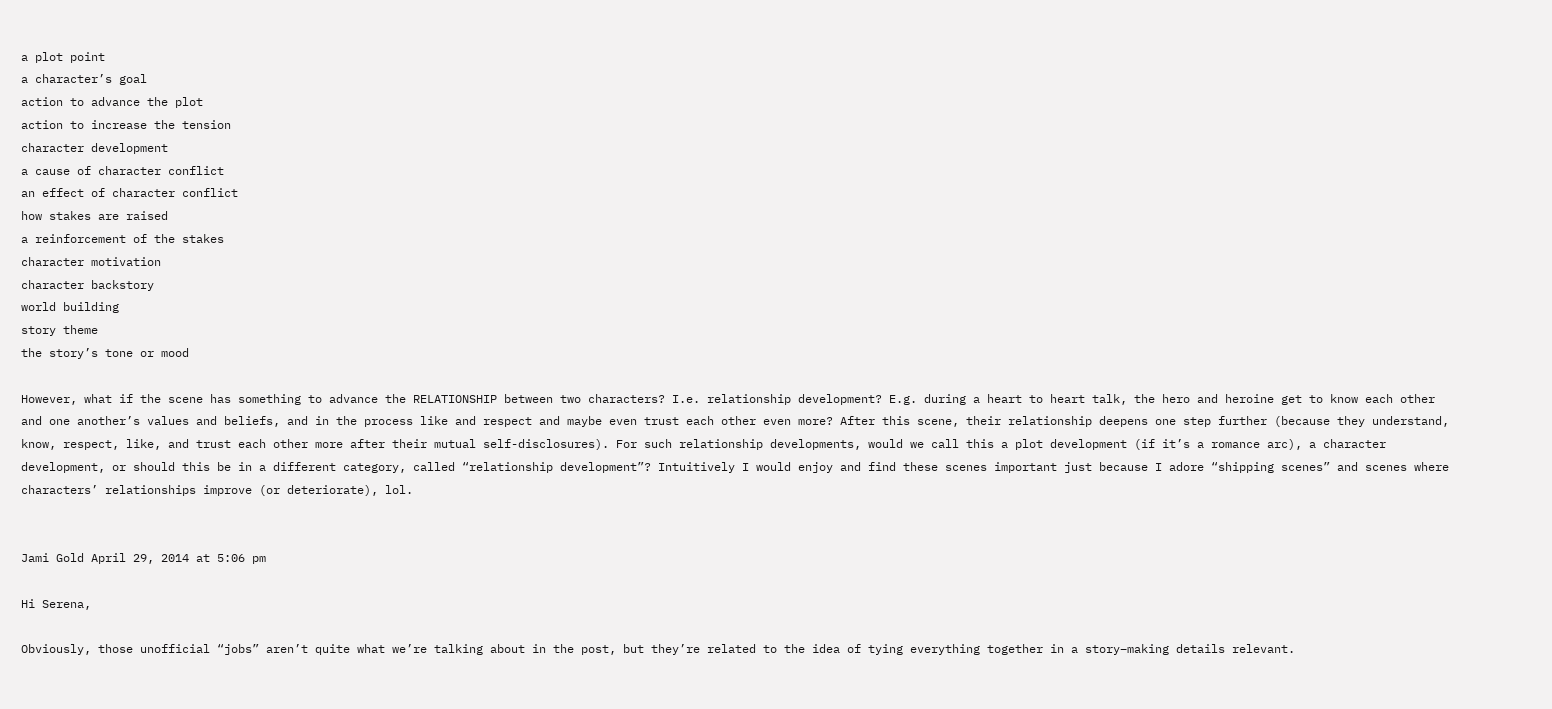a plot point
a character’s goal
action to advance the plot
action to increase the tension
character development
a cause of character conflict
an effect of character conflict
how stakes are raised
a reinforcement of the stakes
character motivation
character backstory
world building
story theme
the story’s tone or mood

However, what if the scene has something to advance the RELATIONSHIP between two characters? I.e. relationship development? E.g. during a heart to heart talk, the hero and heroine get to know each other and one another’s values and beliefs, and in the process like and respect and maybe even trust each other even more? After this scene, their relationship deepens one step further (because they understand, know, respect, like, and trust each other more after their mutual self-disclosures). For such relationship developments, would we call this a plot development (if it’s a romance arc), a character development, or should this be in a different category, called “relationship development”? Intuitively I would enjoy and find these scenes important just because I adore “shipping scenes” and scenes where characters’ relationships improve (or deteriorate), lol.


Jami Gold April 29, 2014 at 5:06 pm

Hi Serena,

Obviously, those unofficial “jobs” aren’t quite what we’re talking about in the post, but they’re related to the idea of tying everything together in a story–making details relevant.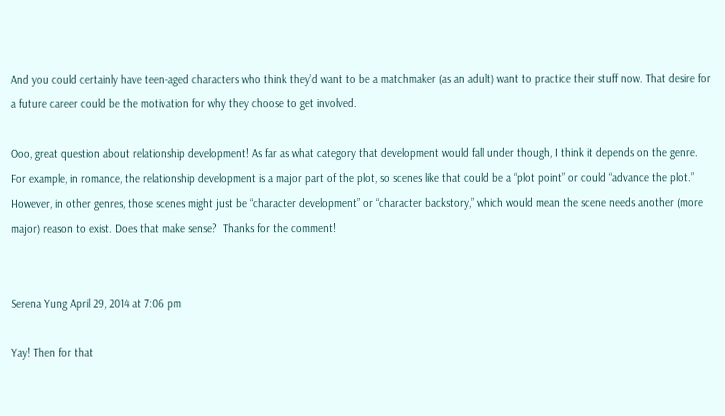And you could certainly have teen-aged characters who think they’d want to be a matchmaker (as an adult) want to practice their stuff now. That desire for a future career could be the motivation for why they choose to get involved.

Ooo, great question about relationship development! As far as what category that development would fall under though, I think it depends on the genre. For example, in romance, the relationship development is a major part of the plot, so scenes like that could be a “plot point” or could “advance the plot.” However, in other genres, those scenes might just be “character development” or “character backstory,” which would mean the scene needs another (more major) reason to exist. Does that make sense?  Thanks for the comment!


Serena Yung April 29, 2014 at 7:06 pm

Yay! Then for that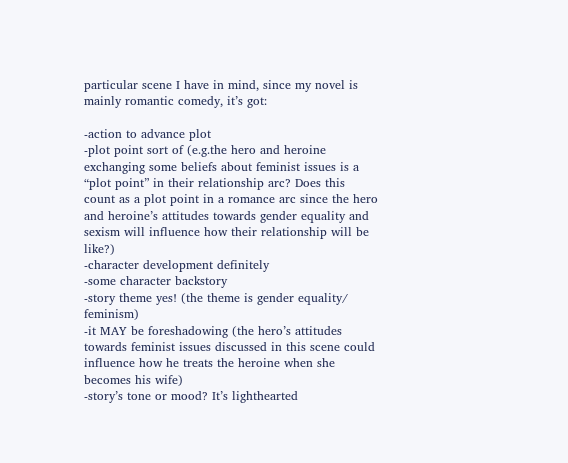particular scene I have in mind, since my novel is mainly romantic comedy, it’s got:

-action to advance plot
-plot point sort of (e.g.the hero and heroine exchanging some beliefs about feminist issues is a “plot point” in their relationship arc? Does this count as a plot point in a romance arc since the hero and heroine’s attitudes towards gender equality and sexism will influence how their relationship will be like?)
-character development definitely
-some character backstory
-story theme yes! (the theme is gender equality/ feminism)
-it MAY be foreshadowing (the hero’s attitudes towards feminist issues discussed in this scene could influence how he treats the heroine when she becomes his wife)
-story’s tone or mood? It’s lighthearted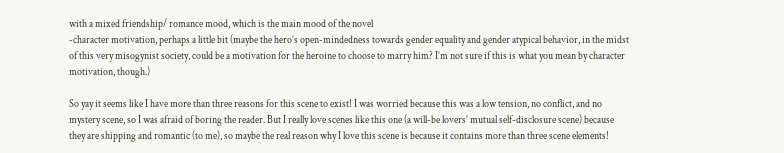with a mixed friendship/ romance mood, which is the main mood of the novel
-character motivation, perhaps a little bit (maybe the hero’s open-mindedness towards gender equality and gender atypical behavior, in the midst of this very misogynist society, could be a motivation for the heroine to choose to marry him? I’m not sure if this is what you mean by character motivation, though.)

So yay it seems like I have more than three reasons for this scene to exist! I was worried because this was a low tension, no conflict, and no mystery scene, so I was afraid of boring the reader. But I really love scenes like this one (a will-be lovers’ mutual self-disclosure scene) because they are shipping and romantic (to me), so maybe the real reason why I love this scene is because it contains more than three scene elements!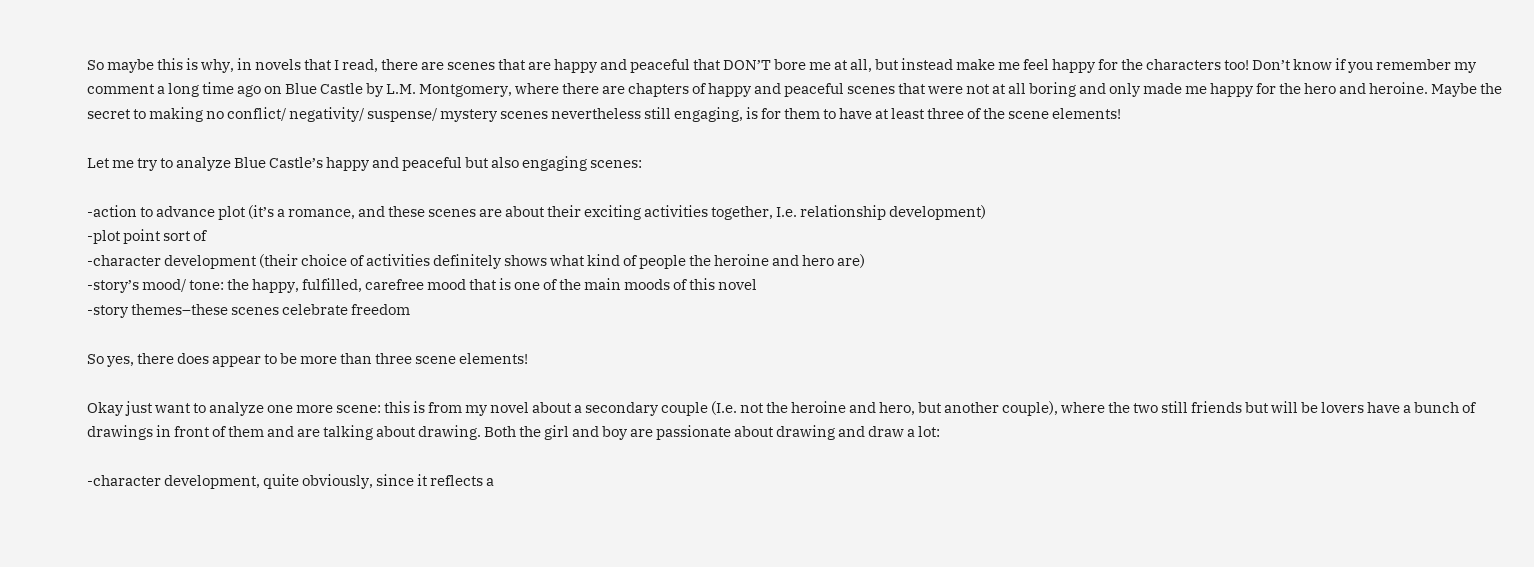So maybe this is why, in novels that I read, there are scenes that are happy and peaceful that DON’T bore me at all, but instead make me feel happy for the characters too! Don’t know if you remember my comment a long time ago on Blue Castle by L.M. Montgomery, where there are chapters of happy and peaceful scenes that were not at all boring and only made me happy for the hero and heroine. Maybe the secret to making no conflict/ negativity/ suspense/ mystery scenes nevertheless still engaging, is for them to have at least three of the scene elements!

Let me try to analyze Blue Castle’s happy and peaceful but also engaging scenes:

-action to advance plot (it’s a romance, and these scenes are about their exciting activities together, I.e. relationship development)
-plot point sort of
-character development (their choice of activities definitely shows what kind of people the heroine and hero are)
-story’s mood/ tone: the happy, fulfilled, carefree mood that is one of the main moods of this novel
-story themes–these scenes celebrate freedom

So yes, there does appear to be more than three scene elements!

Okay just want to analyze one more scene: this is from my novel about a secondary couple (I.e. not the heroine and hero, but another couple), where the two still friends but will be lovers have a bunch of drawings in front of them and are talking about drawing. Both the girl and boy are passionate about drawing and draw a lot:

-character development, quite obviously, since it reflects a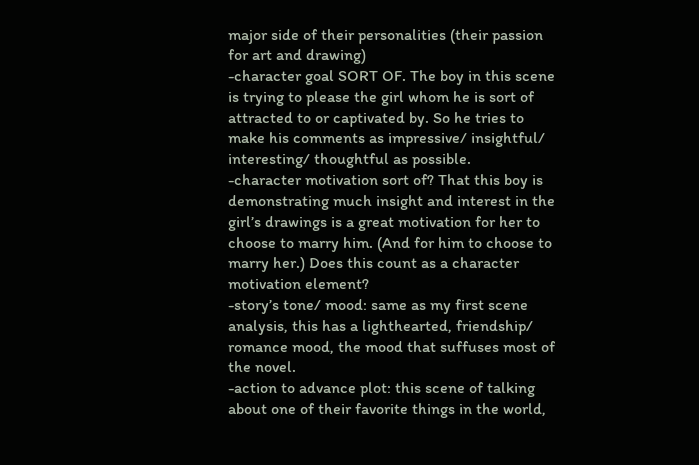major side of their personalities (their passion for art and drawing)
-character goal SORT OF. The boy in this scene is trying to please the girl whom he is sort of attracted to or captivated by. So he tries to make his comments as impressive/ insightful/ interesting/ thoughtful as possible.
-character motivation sort of? That this boy is demonstrating much insight and interest in the girl’s drawings is a great motivation for her to choose to marry him. (And for him to choose to marry her.) Does this count as a character motivation element?
-story’s tone/ mood: same as my first scene analysis, this has a lighthearted, friendship/ romance mood, the mood that suffuses most of the novel.
-action to advance plot: this scene of talking about one of their favorite things in the world,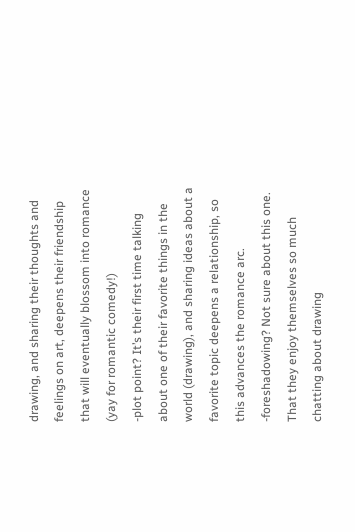drawing, and sharing their thoughts and feelings on art, deepens their friendship that will eventually blossom into romance (yay for romantic comedy!)
-plot point? It’s their first time talking about one of their favorite things in the world (drawing), and sharing ideas about a favorite topic deepens a relationship, so this advances the romance arc.
-foreshadowing? Not sure about this one. That they enjoy themselves so much chatting about drawing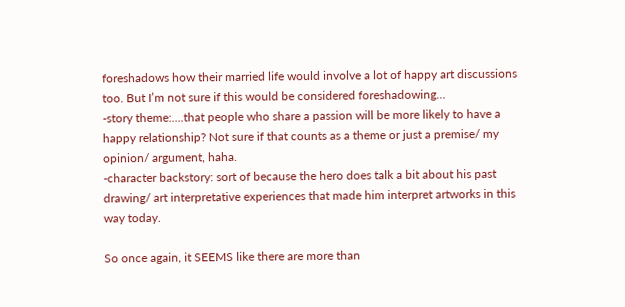foreshadows how their married life would involve a lot of happy art discussions too. But I’m not sure if this would be considered foreshadowing…
-story theme:….that people who share a passion will be more likely to have a happy relationship? Not sure if that counts as a theme or just a premise/ my opinion/ argument, haha.
-character backstory: sort of because the hero does talk a bit about his past drawing/ art interpretative experiences that made him interpret artworks in this way today.

So once again, it SEEMS like there are more than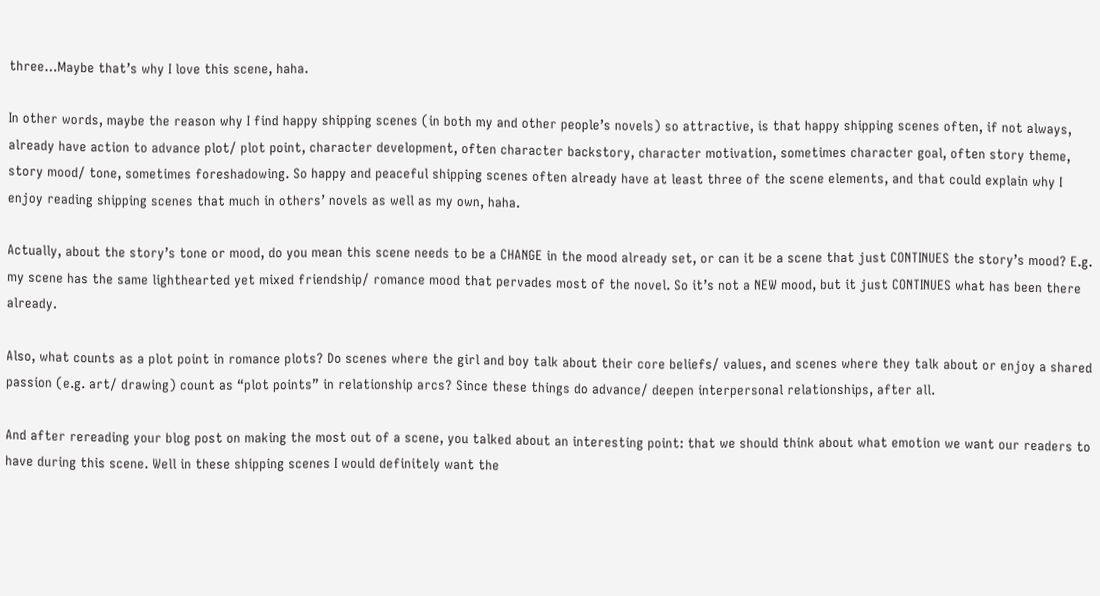three…Maybe that’s why I love this scene, haha.

In other words, maybe the reason why I find happy shipping scenes (in both my and other people’s novels) so attractive, is that happy shipping scenes often, if not always, already have action to advance plot/ plot point, character development, often character backstory, character motivation, sometimes character goal, often story theme, story mood/ tone, sometimes foreshadowing. So happy and peaceful shipping scenes often already have at least three of the scene elements, and that could explain why I enjoy reading shipping scenes that much in others’ novels as well as my own, haha.

Actually, about the story’s tone or mood, do you mean this scene needs to be a CHANGE in the mood already set, or can it be a scene that just CONTINUES the story’s mood? E.g. my scene has the same lighthearted yet mixed friendship/ romance mood that pervades most of the novel. So it’s not a NEW mood, but it just CONTINUES what has been there already.

Also, what counts as a plot point in romance plots? Do scenes where the girl and boy talk about their core beliefs/ values, and scenes where they talk about or enjoy a shared passion (e.g. art/ drawing) count as “plot points” in relationship arcs? Since these things do advance/ deepen interpersonal relationships, after all.

And after rereading your blog post on making the most out of a scene, you talked about an interesting point: that we should think about what emotion we want our readers to have during this scene. Well in these shipping scenes I would definitely want the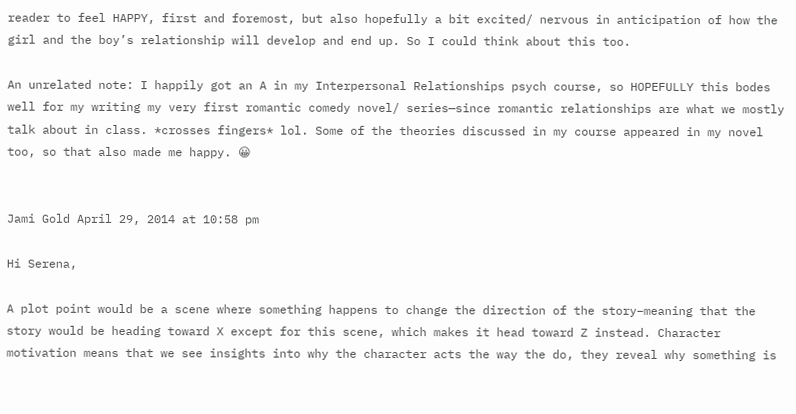reader to feel HAPPY, first and foremost, but also hopefully a bit excited/ nervous in anticipation of how the girl and the boy’s relationship will develop and end up. So I could think about this too.

An unrelated note: I happily got an A in my Interpersonal Relationships psych course, so HOPEFULLY this bodes well for my writing my very first romantic comedy novel/ series—since romantic relationships are what we mostly talk about in class. *crosses fingers* lol. Some of the theories discussed in my course appeared in my novel too, so that also made me happy. 😀


Jami Gold April 29, 2014 at 10:58 pm

Hi Serena,

A plot point would be a scene where something happens to change the direction of the story–meaning that the story would be heading toward X except for this scene, which makes it head toward Z instead. Character motivation means that we see insights into why the character acts the way the do, they reveal why something is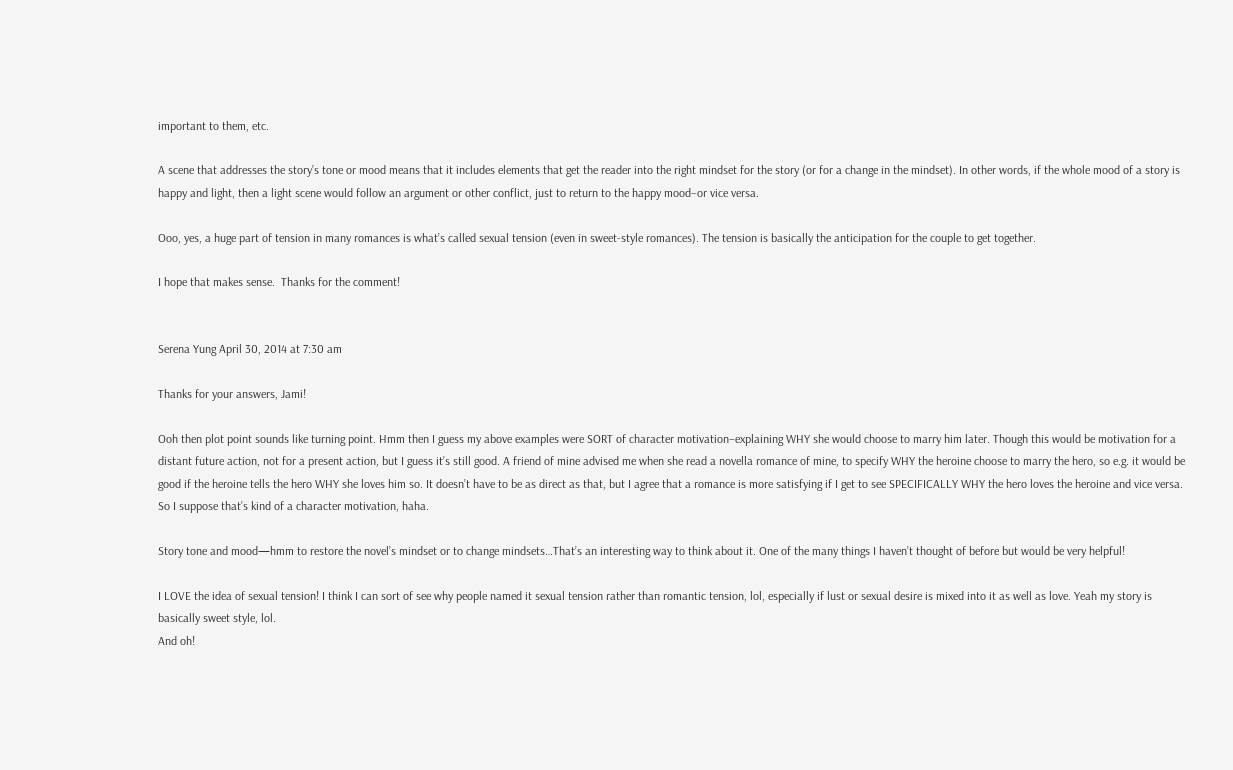important to them, etc.

A scene that addresses the story’s tone or mood means that it includes elements that get the reader into the right mindset for the story (or for a change in the mindset). In other words, if the whole mood of a story is happy and light, then a light scene would follow an argument or other conflict, just to return to the happy mood–or vice versa.

Ooo, yes, a huge part of tension in many romances is what’s called sexual tension (even in sweet-style romances). The tension is basically the anticipation for the couple to get together.

I hope that makes sense.  Thanks for the comment!


Serena Yung April 30, 2014 at 7:30 am

Thanks for your answers, Jami!

Ooh then plot point sounds like turning point. Hmm then I guess my above examples were SORT of character motivation–explaining WHY she would choose to marry him later. Though this would be motivation for a distant future action, not for a present action, but I guess it’s still good. A friend of mine advised me when she read a novella romance of mine, to specify WHY the heroine choose to marry the hero, so e.g. it would be good if the heroine tells the hero WHY she loves him so. It doesn’t have to be as direct as that, but I agree that a romance is more satisfying if I get to see SPECIFICALLY WHY the hero loves the heroine and vice versa. So I suppose that’s kind of a character motivation, haha.

Story tone and mood—hmm to restore the novel’s mindset or to change mindsets…That’s an interesting way to think about it. One of the many things I haven’t thought of before but would be very helpful!

I LOVE the idea of sexual tension! I think I can sort of see why people named it sexual tension rather than romantic tension, lol, especially if lust or sexual desire is mixed into it as well as love. Yeah my story is basically sweet style, lol.
And oh!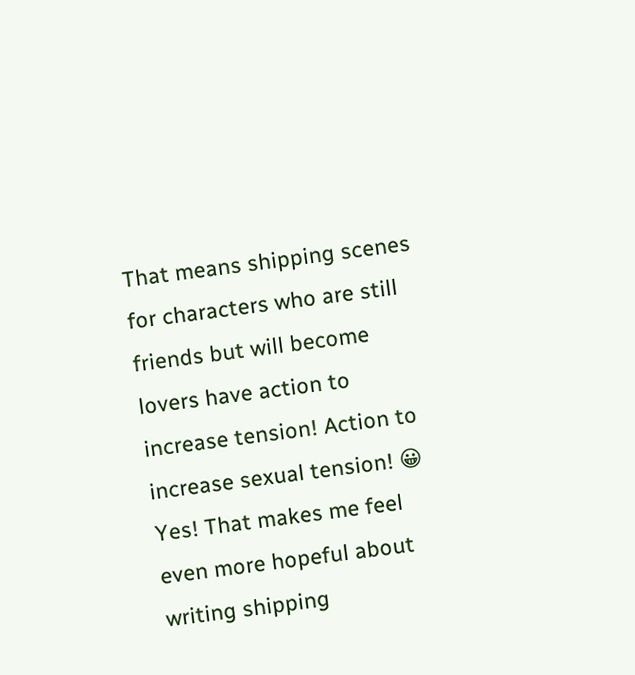That means shipping scenes for characters who are still friends but will become lovers have action to increase tension! Action to increase sexual tension! 😀 Yes! That makes me feel even more hopeful about writing shipping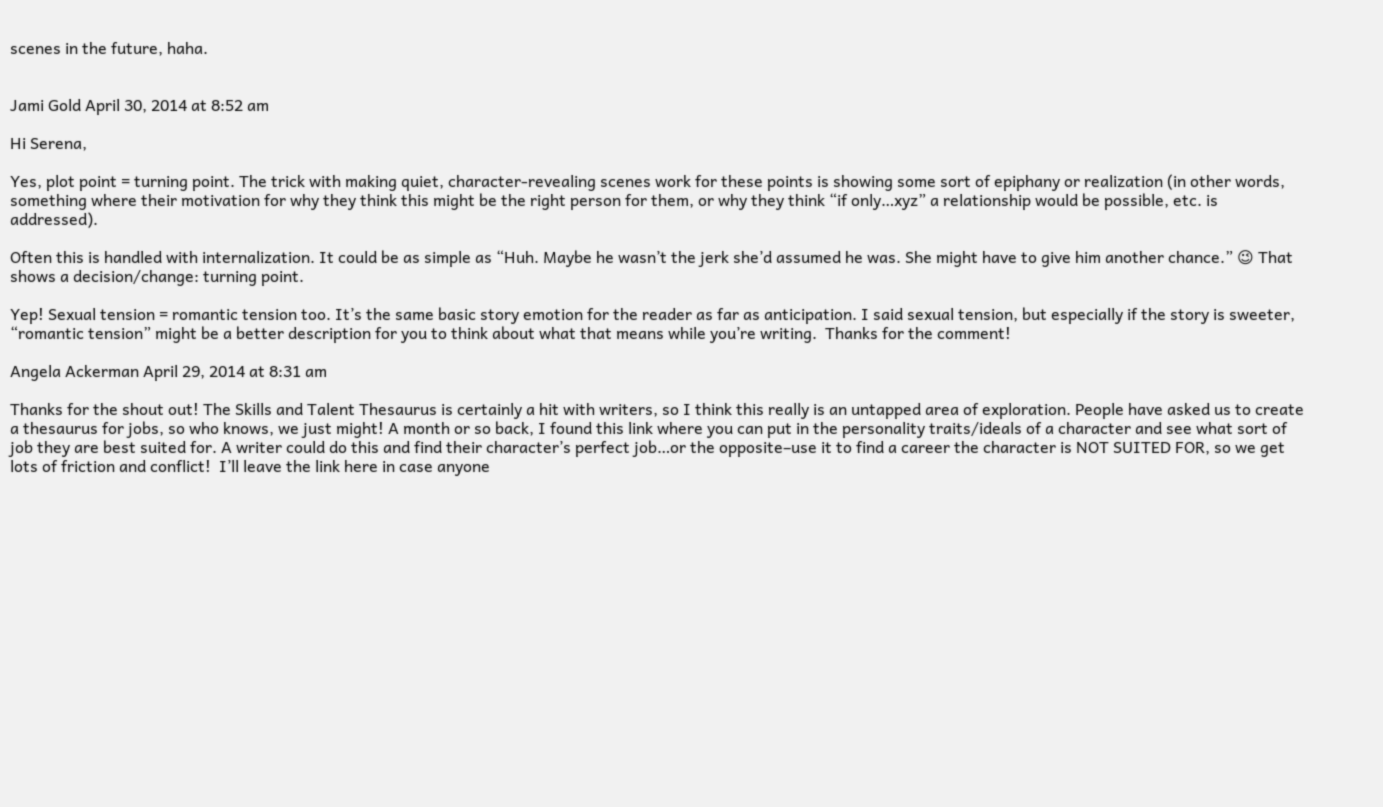scenes in the future, haha.


Jami Gold April 30, 2014 at 8:52 am

Hi Serena,

Yes, plot point = turning point. The trick with making quiet, character-revealing scenes work for these points is showing some sort of epiphany or realization (in other words, something where their motivation for why they think this might be the right person for them, or why they think “if only…xyz” a relationship would be possible, etc. is addressed).

Often this is handled with internalization. It could be as simple as “Huh. Maybe he wasn’t the jerk she’d assumed he was. She might have to give him another chance.” 😉 That shows a decision/change: turning point.

Yep! Sexual tension = romantic tension too. It’s the same basic story emotion for the reader as far as anticipation. I said sexual tension, but especially if the story is sweeter, “romantic tension” might be a better description for you to think about what that means while you’re writing.  Thanks for the comment!

Angela Ackerman April 29, 2014 at 8:31 am

Thanks for the shout out! The Skills and Talent Thesaurus is certainly a hit with writers, so I think this really is an untapped area of exploration. People have asked us to create a thesaurus for jobs, so who knows, we just might! A month or so back, I found this link where you can put in the personality traits/ideals of a character and see what sort of job they are best suited for. A writer could do this and find their character’s perfect job…or the opposite–use it to find a career the character is NOT SUITED FOR, so we get lots of friction and conflict!  I’ll leave the link here in case anyone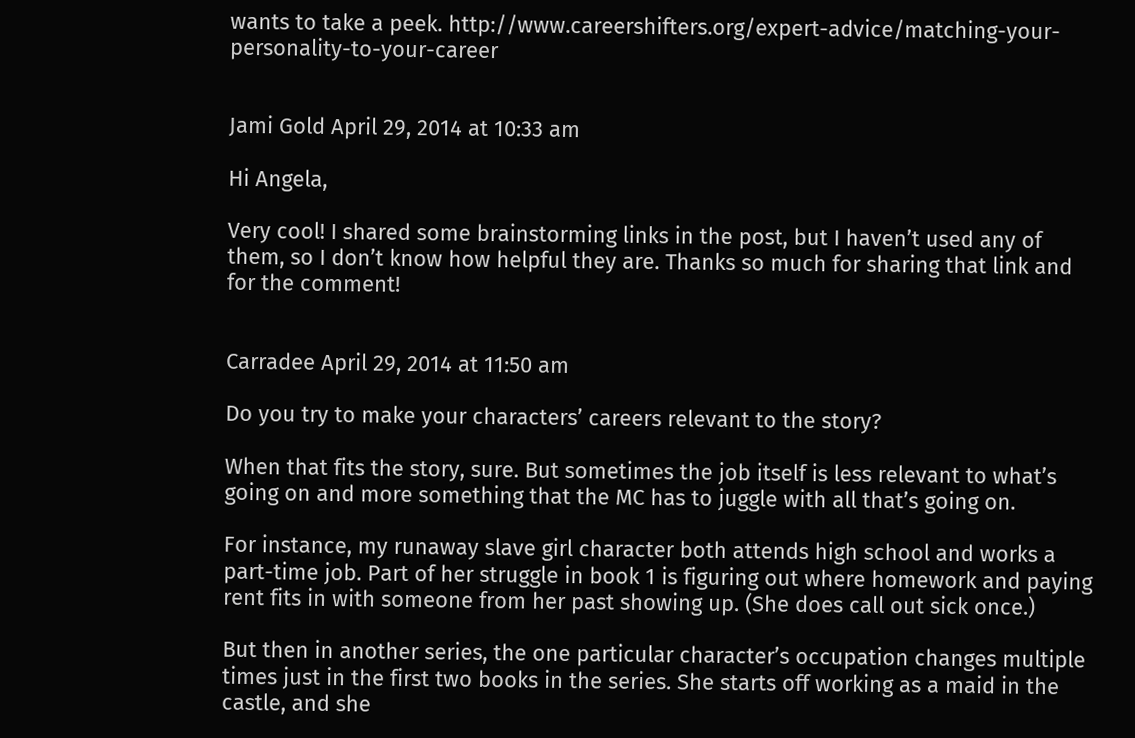wants to take a peek. http://www.careershifters.org/expert-advice/matching-your-personality-to-your-career


Jami Gold April 29, 2014 at 10:33 am

Hi Angela,

Very cool! I shared some brainstorming links in the post, but I haven’t used any of them, so I don’t know how helpful they are. Thanks so much for sharing that link and for the comment!


Carradee April 29, 2014 at 11:50 am

Do you try to make your characters’ careers relevant to the story?

When that fits the story, sure. But sometimes the job itself is less relevant to what’s going on and more something that the MC has to juggle with all that’s going on.

For instance, my runaway slave girl character both attends high school and works a part-time job. Part of her struggle in book 1 is figuring out where homework and paying rent fits in with someone from her past showing up. (She does call out sick once.)

But then in another series, the one particular character’s occupation changes multiple times just in the first two books in the series. She starts off working as a maid in the castle, and she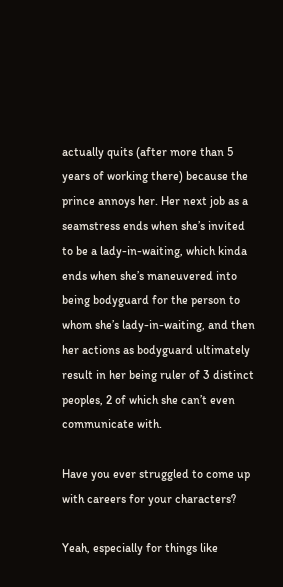actually quits (after more than 5 years of working there) because the prince annoys her. Her next job as a seamstress ends when she’s invited to be a lady-in-waiting, which kinda ends when she’s maneuvered into being bodyguard for the person to whom she’s lady-in-waiting, and then her actions as bodyguard ultimately result in her being ruler of 3 distinct peoples, 2 of which she can’t even communicate with.

Have you ever struggled to come up with careers for your characters?

Yeah, especially for things like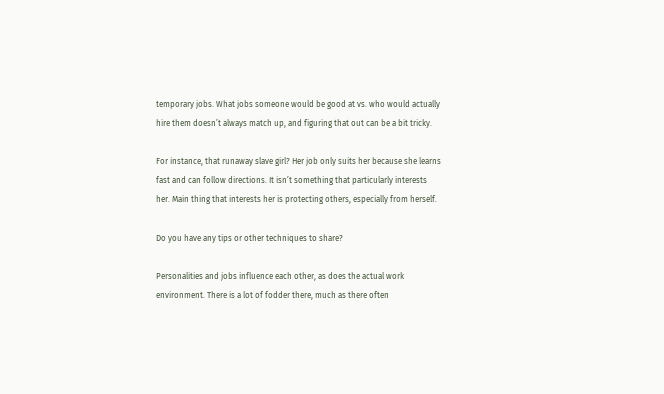temporary jobs. What jobs someone would be good at vs. who would actually hire them doesn’t always match up, and figuring that out can be a bit tricky.

For instance, that runaway slave girl? Her job only suits her because she learns fast and can follow directions. It isn’t something that particularly interests her. Main thing that interests her is protecting others, especially from herself.

Do you have any tips or other techniques to share?

Personalities and jobs influence each other, as does the actual work environment. There is a lot of fodder there, much as there often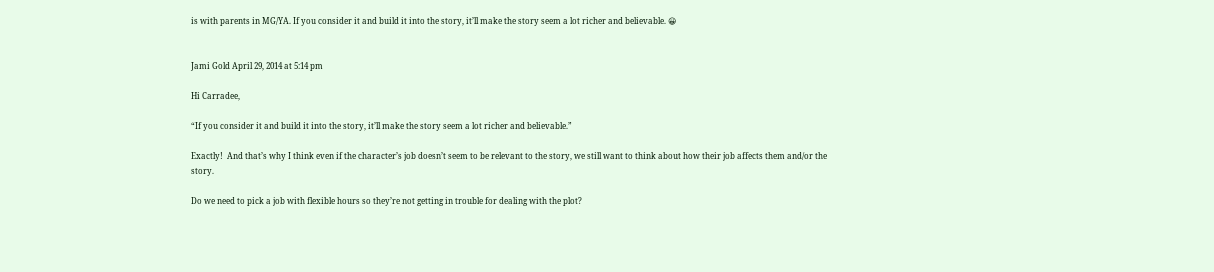is with parents in MG/YA. If you consider it and build it into the story, it’ll make the story seem a lot richer and believable. 😀


Jami Gold April 29, 2014 at 5:14 pm

Hi Carradee,

“If you consider it and build it into the story, it’ll make the story seem a lot richer and believable.”

Exactly!  And that’s why I think even if the character’s job doesn’t seem to be relevant to the story, we still want to think about how their job affects them and/or the story.

Do we need to pick a job with flexible hours so they’re not getting in trouble for dealing with the plot?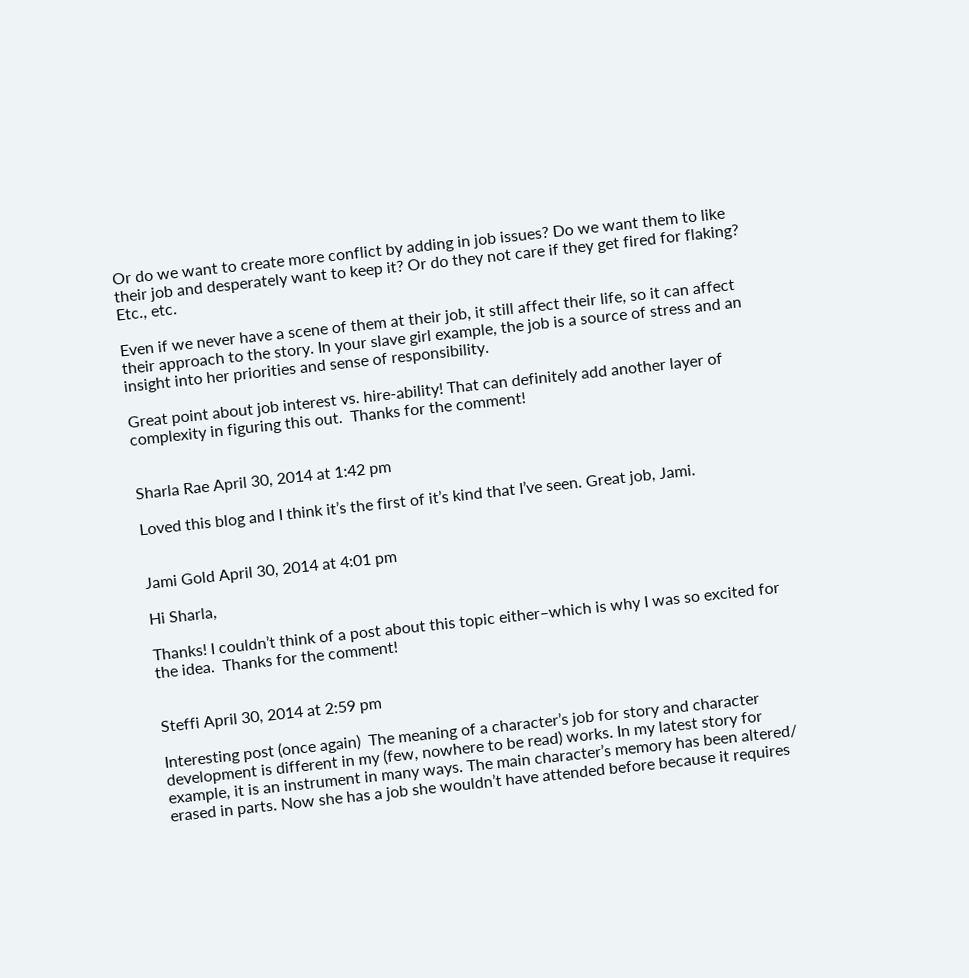Or do we want to create more conflict by adding in job issues? Do we want them to like their job and desperately want to keep it? Or do they not care if they get fired for flaking? Etc., etc.

Even if we never have a scene of them at their job, it still affect their life, so it can affect their approach to the story. In your slave girl example, the job is a source of stress and an insight into her priorities and sense of responsibility.

Great point about job interest vs. hire-ability! That can definitely add another layer of complexity in figuring this out.  Thanks for the comment!


Sharla Rae April 30, 2014 at 1:42 pm

Loved this blog and I think it’s the first of it’s kind that I’ve seen. Great job, Jami.


Jami Gold April 30, 2014 at 4:01 pm

Hi Sharla,

Thanks! I couldn’t think of a post about this topic either–which is why I was so excited for the idea.  Thanks for the comment!


Steffi April 30, 2014 at 2:59 pm

Interesting post (once again)  The meaning of a character’s job for story and character development is different in my (few, nowhere to be read) works. In my latest story for example, it is an instrument in many ways. The main character’s memory has been altered/ erased in parts. Now she has a job she wouldn’t have attended before because it requires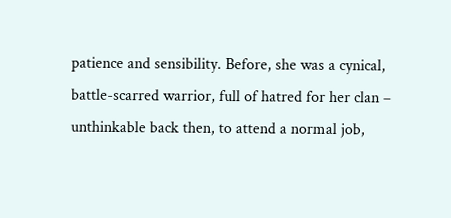patience and sensibility. Before, she was a cynical, battle-scarred warrior, full of hatred for her clan – unthinkable back then, to attend a normal job,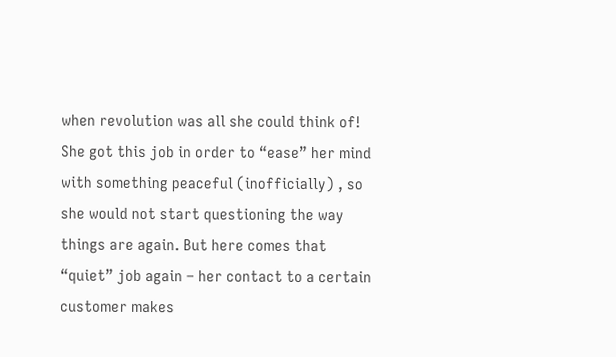when revolution was all she could think of! She got this job in order to “ease” her mind with something peaceful (inofficially) , so she would not start questioning the way things are again. But here comes that “quiet” job again – her contact to a certain customer makes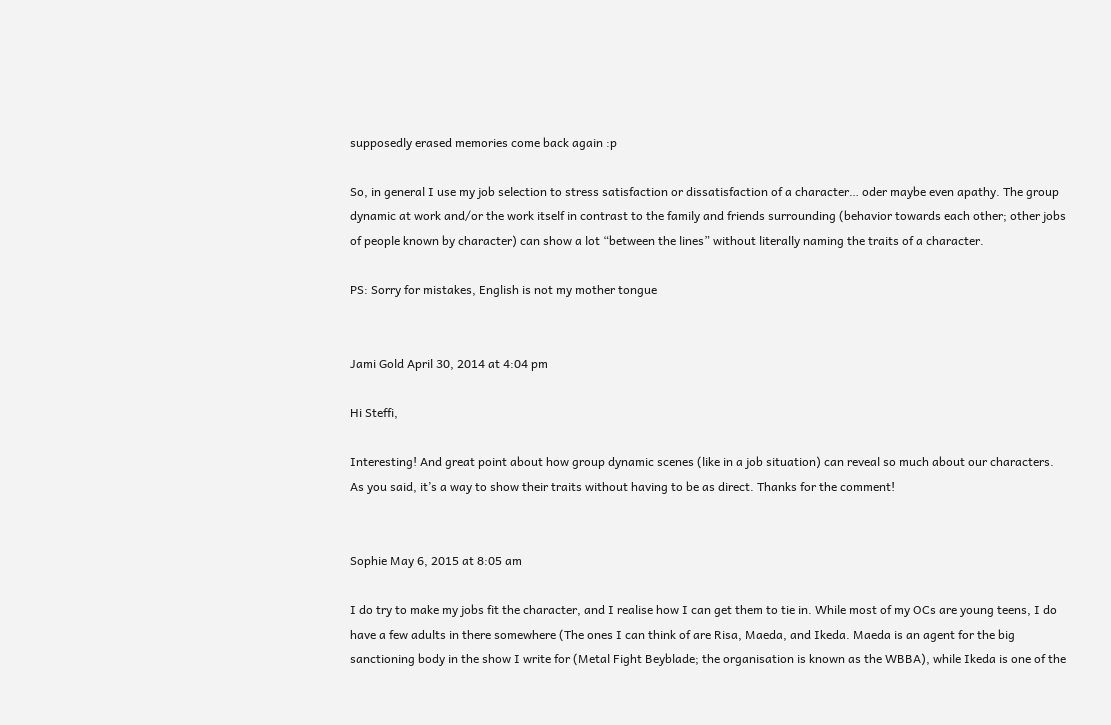supposedly erased memories come back again :p

So, in general I use my job selection to stress satisfaction or dissatisfaction of a character… oder maybe even apathy. The group dynamic at work and/or the work itself in contrast to the family and friends surrounding (behavior towards each other; other jobs of people known by character) can show a lot “between the lines” without literally naming the traits of a character.

PS: Sorry for mistakes, English is not my mother tongue


Jami Gold April 30, 2014 at 4:04 pm

Hi Steffi,

Interesting! And great point about how group dynamic scenes (like in a job situation) can reveal so much about our characters. As you said, it’s a way to show their traits without having to be as direct. Thanks for the comment!


Sophie May 6, 2015 at 8:05 am

I do try to make my jobs fit the character, and I realise how I can get them to tie in. While most of my OCs are young teens, I do have a few adults in there somewhere (The ones I can think of are Risa, Maeda, and Ikeda. Maeda is an agent for the big sanctioning body in the show I write for (Metal Fight Beyblade; the organisation is known as the WBBA), while Ikeda is one of the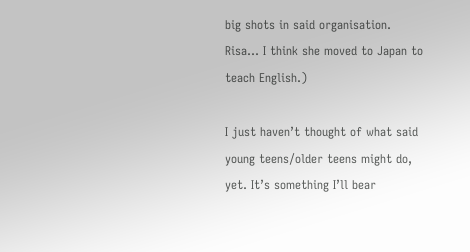big shots in said organisation. Risa… I think she moved to Japan to teach English.)

I just haven’t thought of what said young teens/older teens might do, yet. It’s something I’ll bear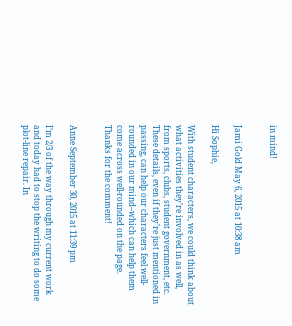in mind!


Jami Gold May 6, 2015 at 10:38 am

Hi Sophie,

With student characters, we could think about what activities they’re involved in as well, from sports, clubs, student government, etc. These details, even if they’re just mentioned in passing, can help our characters feel well-rounded in our mind–which can help them come across well-rounded on the page.  Thanks for the comment!


Anne September 30, 2015 at 11:39 pm

I’m 2/3 of the way through my current work and today had to stop the writing to do some plot-line repair. In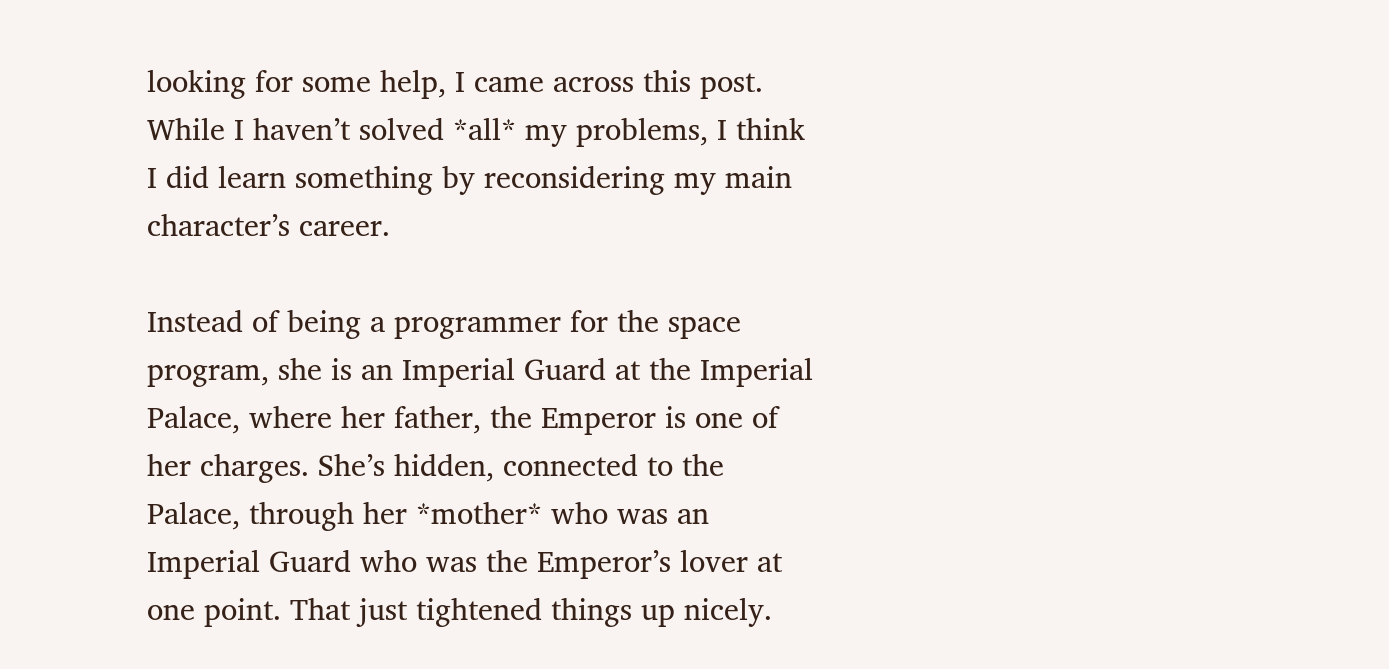looking for some help, I came across this post. While I haven’t solved *all* my problems, I think I did learn something by reconsidering my main character’s career.

Instead of being a programmer for the space program, she is an Imperial Guard at the Imperial Palace, where her father, the Emperor is one of her charges. She’s hidden, connected to the Palace, through her *mother* who was an Imperial Guard who was the Emperor’s lover at one point. That just tightened things up nicely.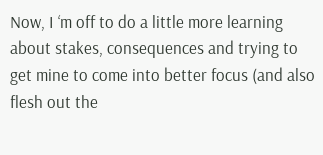Now, I ‘m off to do a little more learning about stakes, consequences and trying to get mine to come into better focus (and also flesh out the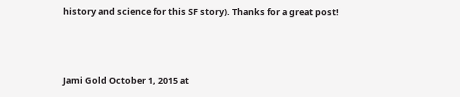history and science for this SF story). Thanks for a great post!



Jami Gold October 1, 2015 at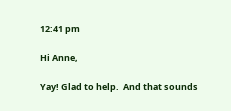12:41 pm

Hi Anne,

Yay! Glad to help.  And that sounds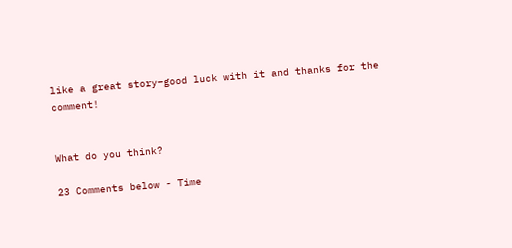like a great story–good luck with it and thanks for the comment!


What do you think?

23 Comments below - Time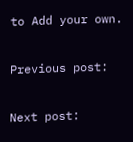to Add your own.

Previous post:

Next post: